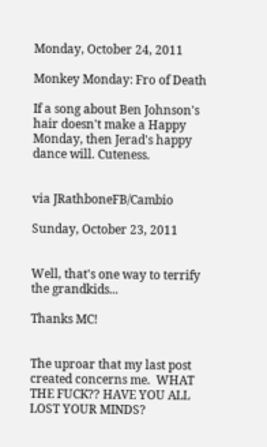Monday, October 24, 2011

Monkey Monday: Fro of Death

If a song about Ben Johnson's hair doesn't make a Happy Monday, then Jerad's happy dance will. Cuteness.


via JRathboneFB/Cambio

Sunday, October 23, 2011


Well, that's one way to terrify the grandkids...

Thanks MC!


The uproar that my last post created concerns me.  WHAT THE FUCK?? HAVE YOU ALL LOST YOUR MINDS?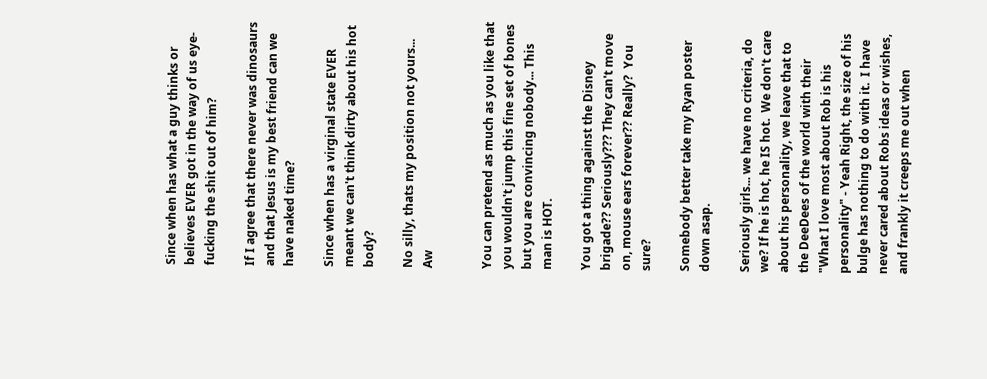Since when has what a guy thinks or believes EVER got in the way of us eye-fucking the shit out of him?

If I agree that there never was dinosaurs and that Jesus is my best friend can we have naked time?

Since when has a virginal state EVER meant we can't think dirty about his hot body?

No silly, thats my position not yours... Aw


You can pretend as much as you like that you wouldn't jump this fine set of bones but you are convincing nobody... This man is HOT.

You got a thing against the Disney brigade?? Seriously??? They can't move on, mouse ears forever?? Really?  You sure?

Somebody better take my Ryan poster down asap.

Seriously girls... we have no criteria, do we? If he is hot, he IS hot.  We don't care about his personality, we leave that to the DeeDees of the world with their "What I love most about Rob is his personality" - Yeah Right, the size of his bulge has nothing to do with it.  I have never cared about Robs ideas or wishes, and frankly it creeps me out when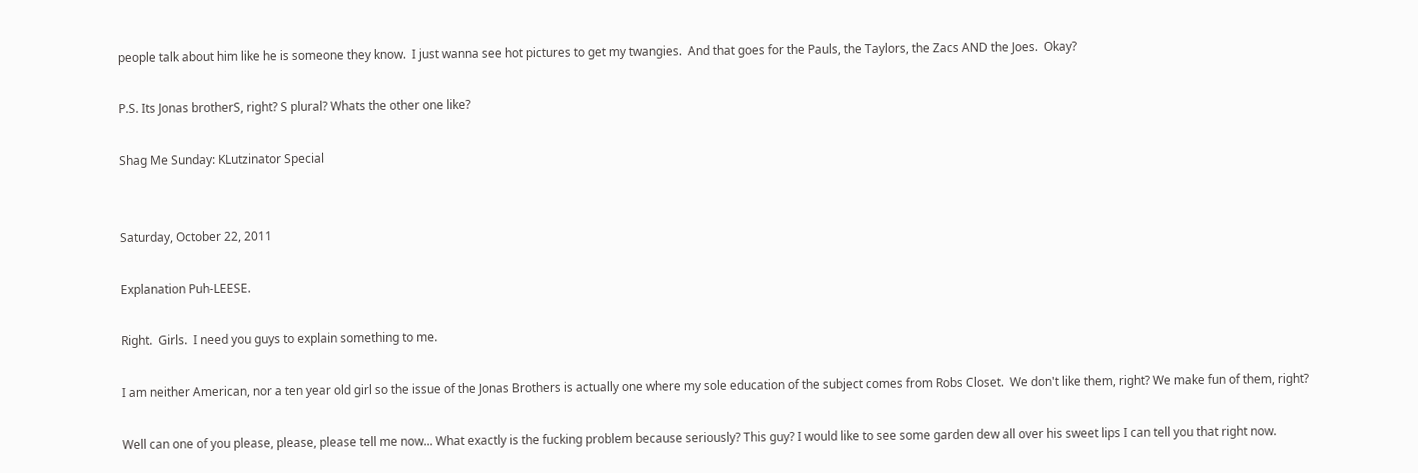people talk about him like he is someone they know.  I just wanna see hot pictures to get my twangies.  And that goes for the Pauls, the Taylors, the Zacs AND the Joes.  Okay?

P.S. Its Jonas brotherS, right? S plural? Whats the other one like?

Shag Me Sunday: KLutzinator Special


Saturday, October 22, 2011

Explanation Puh-LEESE.

Right.  Girls.  I need you guys to explain something to me.

I am neither American, nor a ten year old girl so the issue of the Jonas Brothers is actually one where my sole education of the subject comes from Robs Closet.  We don't like them, right? We make fun of them, right?

Well can one of you please, please, please tell me now... What exactly is the fucking problem because seriously? This guy? I would like to see some garden dew all over his sweet lips I can tell you that right now.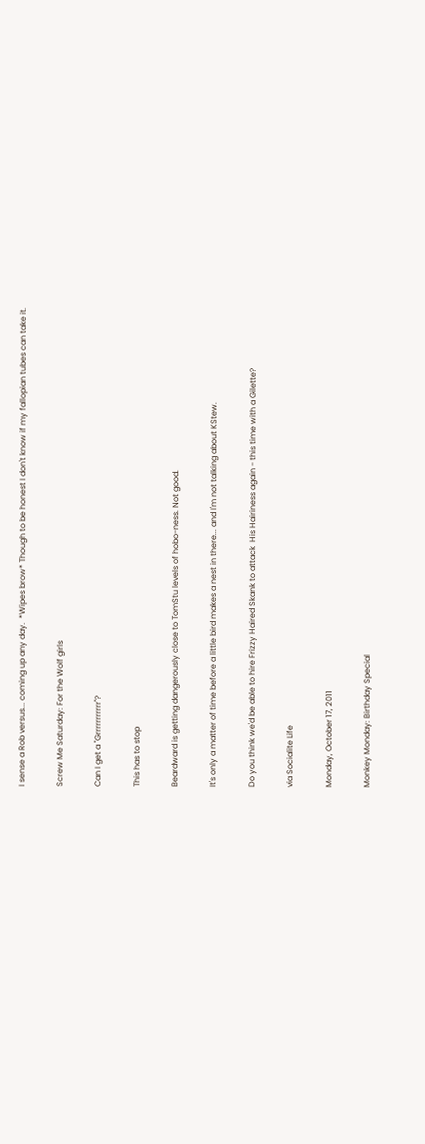I sense a Rob versus... coming up any day.  *Wipes brow* Though to be honest I don't know if my fallopian tubes can take it.

Screw Me Saturday: For the Wolf girls

Can I get a "Grrrrrrrrrrr"?

This has to stop

Beardward is getting dangerously close to TomStu levels of hobo-ness. Not good.

It's only a matter of time before a little bird makes a nest in there... and I'm not talking about KStew.

Do you think we'd be able to hire Frizzy Haired Skank to attack  His Hairiness again - this time with a Gilette?

via Socialite Life

Monday, October 17, 2011

Monkey Monday: Birthday Special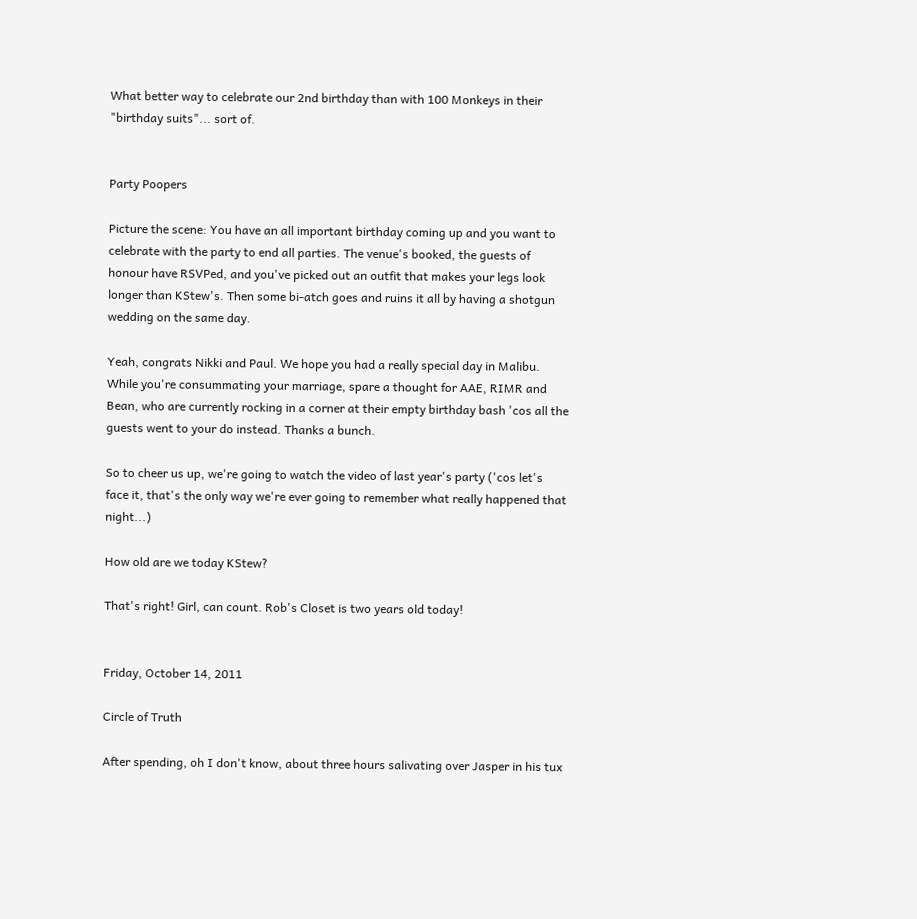What better way to celebrate our 2nd birthday than with 100 Monkeys in their "birthday suits"... sort of.


Party Poopers

Picture the scene: You have an all important birthday coming up and you want to celebrate with the party to end all parties. The venue's booked, the guests of honour have RSVPed, and you've picked out an outfit that makes your legs look longer than KStew's. Then some bi-atch goes and ruins it all by having a shotgun wedding on the same day.

Yeah, congrats Nikki and Paul. We hope you had a really special day in Malibu. While you're consummating your marriage, spare a thought for AAE, RIMR and Bean, who are currently rocking in a corner at their empty birthday bash 'cos all the guests went to your do instead. Thanks a bunch.

So to cheer us up, we're going to watch the video of last year's party ('cos let's face it, that's the only way we're ever going to remember what really happened that night...)

How old are we today KStew?

That's right! Girl, can count. Rob's Closet is two years old today!


Friday, October 14, 2011

Circle of Truth

After spending, oh I don't know, about three hours salivating over Jasper in his tux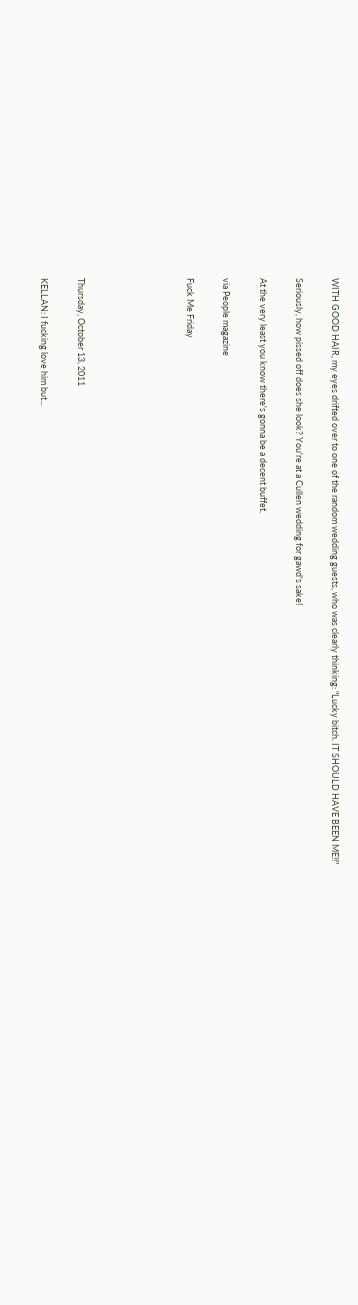WITH GOOD HAIR, my eyes drifted over to one of the random wedding guests, who was clearly thinking: "Lucky bitch. IT SHOULD HAVE BEEN ME!!"

Seriously, how pissed off does she look? You're at a Cullen wedding for gawd's sake!

At the very least you know there's gonna be a decent buffet.

via People magazine

Fuck Me Friday





Thursday, October 13, 2011

KELLAN: I fucking love him but...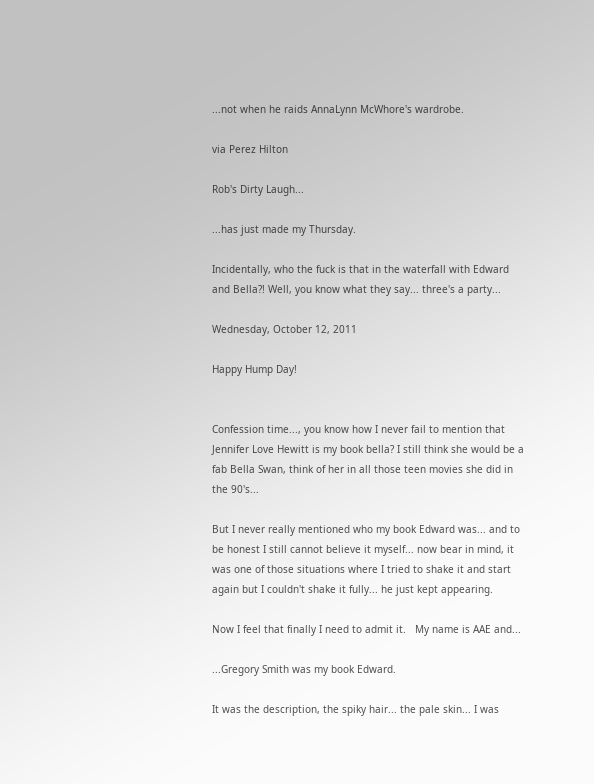...not when he raids AnnaLynn McWhore's wardrobe.

via Perez Hilton

Rob's Dirty Laugh...

...has just made my Thursday.

Incidentally, who the fuck is that in the waterfall with Edward and Bella?! Well, you know what they say... three's a party...

Wednesday, October 12, 2011

Happy Hump Day!


Confession time..., you know how I never fail to mention that Jennifer Love Hewitt is my book bella? I still think she would be a fab Bella Swan, think of her in all those teen movies she did in the 90's...

But I never really mentioned who my book Edward was... and to be honest I still cannot believe it myself... now bear in mind, it was one of those situations where I tried to shake it and start again but I couldn't shake it fully... he just kept appearing.

Now I feel that finally I need to admit it.   My name is AAE and...

...Gregory Smith was my book Edward.

It was the description, the spiky hair... the pale skin... I was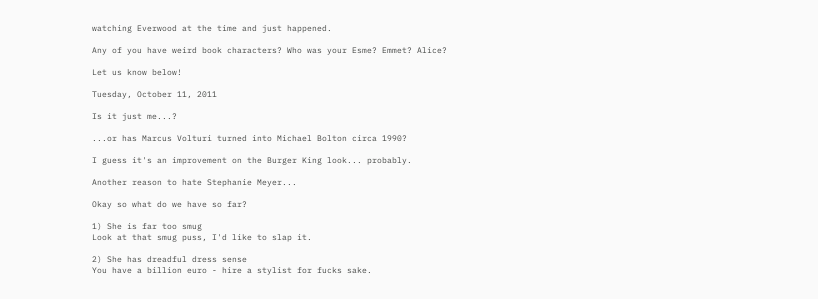watching Everwood at the time and just happened.

Any of you have weird book characters? Who was your Esme? Emmet? Alice?

Let us know below!

Tuesday, October 11, 2011

Is it just me...?

...or has Marcus Volturi turned into Michael Bolton circa 1990?

I guess it's an improvement on the Burger King look... probably.

Another reason to hate Stephanie Meyer...

Okay so what do we have so far?

1) She is far too smug
Look at that smug puss, I'd like to slap it.

2) She has dreadful dress sense
You have a billion euro - hire a stylist for fucks sake.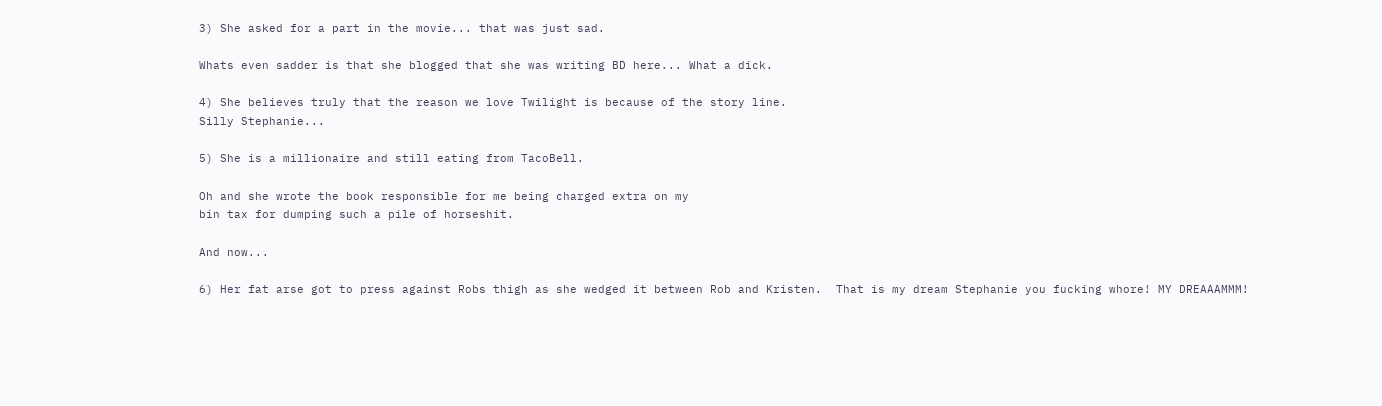3) She asked for a part in the movie... that was just sad.

Whats even sadder is that she blogged that she was writing BD here... What a dick.

4) She believes truly that the reason we love Twilight is because of the story line.
Silly Stephanie...

5) She is a millionaire and still eating from TacoBell.

Oh and she wrote the book responsible for me being charged extra on my
bin tax for dumping such a pile of horseshit.

And now...

6) Her fat arse got to press against Robs thigh as she wedged it between Rob and Kristen.  That is my dream Stephanie you fucking whore! MY DREAAAMMM!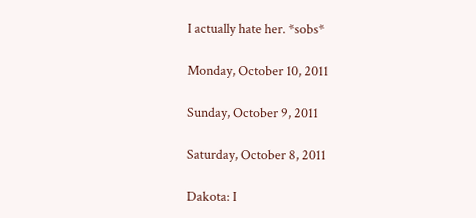I actually hate her. *sobs*

Monday, October 10, 2011

Sunday, October 9, 2011

Saturday, October 8, 2011

Dakota: I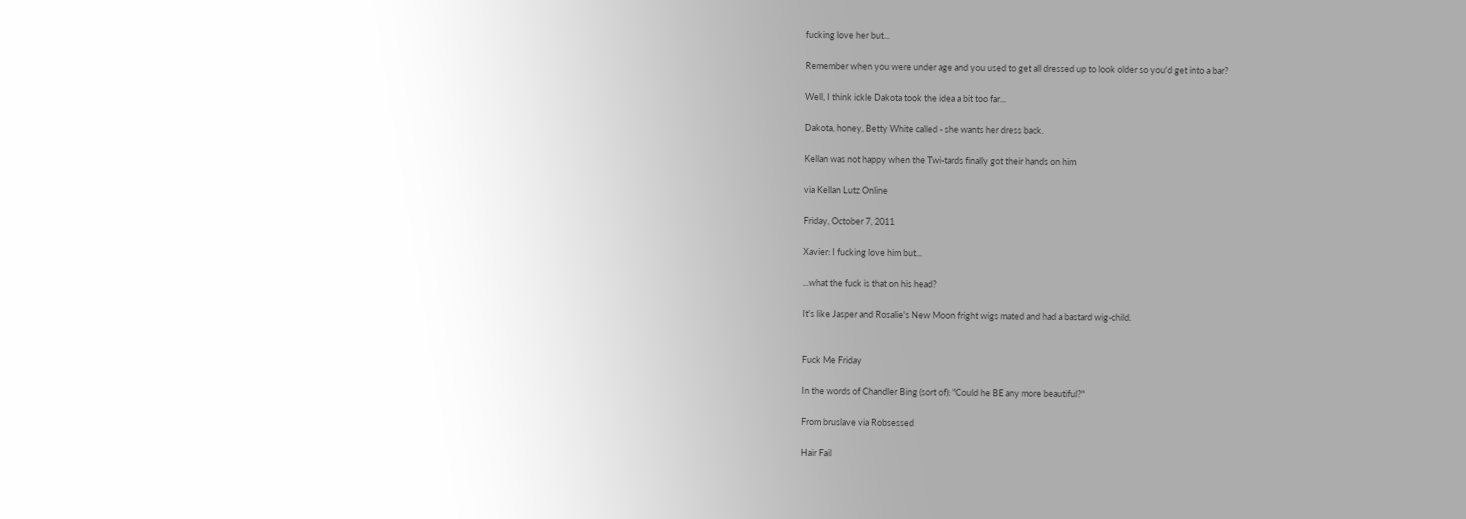fucking love her but...

Remember when you were under age and you used to get all dressed up to look older so you'd get into a bar?

Well, I think ickle Dakota took the idea a bit too far...

Dakota, honey, Betty White called - she wants her dress back.

Kellan was not happy when the Twi-tards finally got their hands on him

via Kellan Lutz Online

Friday, October 7, 2011

Xavier: I fucking love him but...

...what the fuck is that on his head?

It's like Jasper and Rosalie's New Moon fright wigs mated and had a bastard wig-child.


Fuck Me Friday

In the words of Chandler Bing (sort of): "Could he BE any more beautiful?"

From bruslave via Robsessed

Hair Fail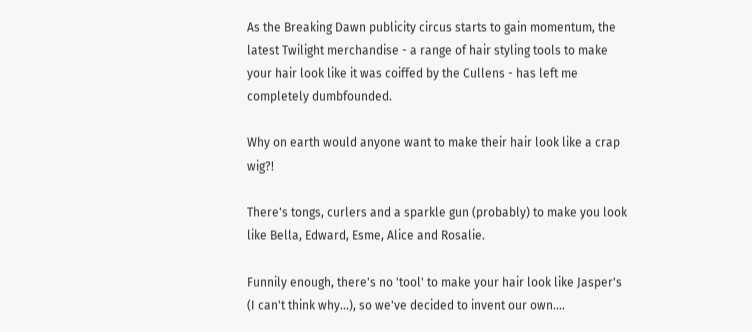As the Breaking Dawn publicity circus starts to gain momentum, the latest Twilight merchandise - a range of hair styling tools to make your hair look like it was coiffed by the Cullens - has left me completely dumbfounded.

Why on earth would anyone want to make their hair look like a crap wig?!

There's tongs, curlers and a sparkle gun (probably) to make you look like Bella, Edward, Esme, Alice and Rosalie.

Funnily enough, there's no 'tool' to make your hair look like Jasper's (I can't think why...), so we've decided to invent our own....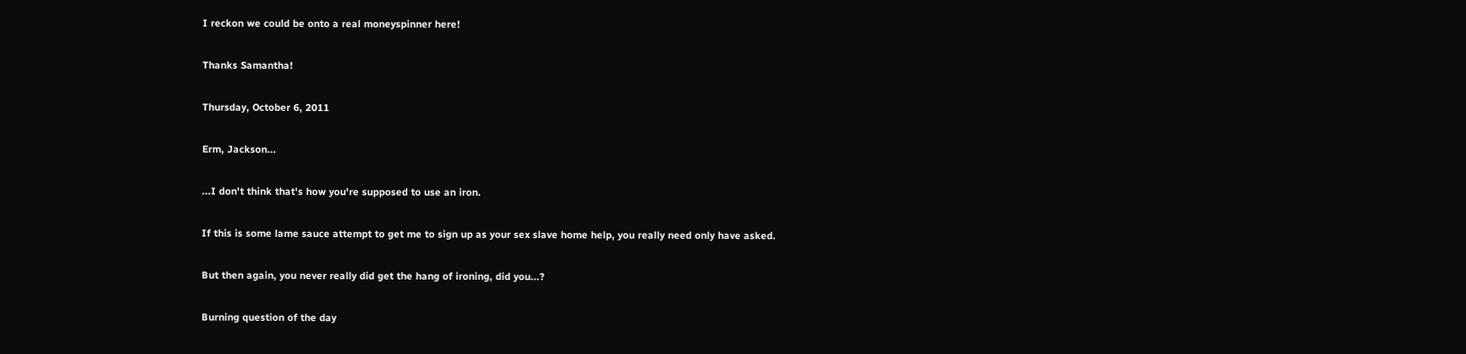I reckon we could be onto a real moneyspinner here!

Thanks Samantha!

Thursday, October 6, 2011

Erm, Jackson...

...I don't think that's how you're supposed to use an iron.

If this is some lame sauce attempt to get me to sign up as your sex slave home help, you really need only have asked.

But then again, you never really did get the hang of ironing, did you...?

Burning question of the day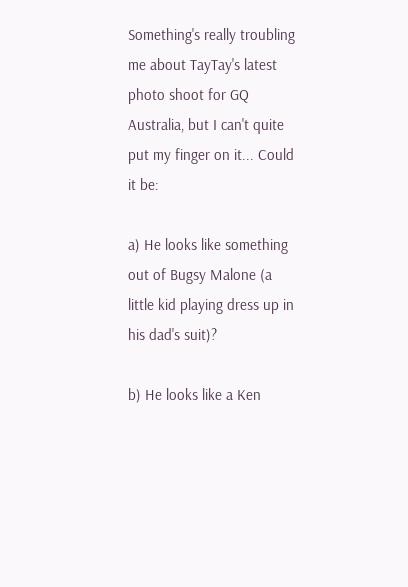Something's really troubling me about TayTay's latest photo shoot for GQ Australia, but I can't quite put my finger on it... Could it be:

a) He looks like something out of Bugsy Malone (a little kid playing dress up in his dad's suit)?

b) He looks like a Ken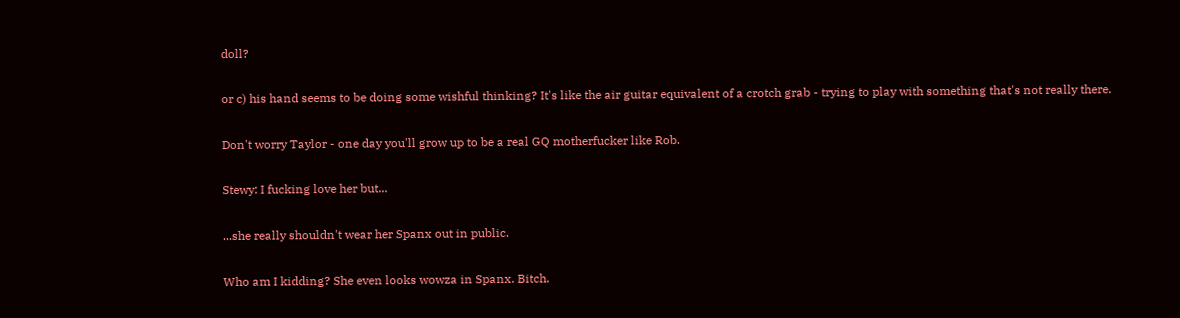doll?

or c) his hand seems to be doing some wishful thinking? It's like the air guitar equivalent of a crotch grab - trying to play with something that's not really there.

Don't worry Taylor - one day you'll grow up to be a real GQ motherfucker like Rob.

Stewy: I fucking love her but...

...she really shouldn't wear her Spanx out in public.

Who am I kidding? She even looks wowza in Spanx. Bitch.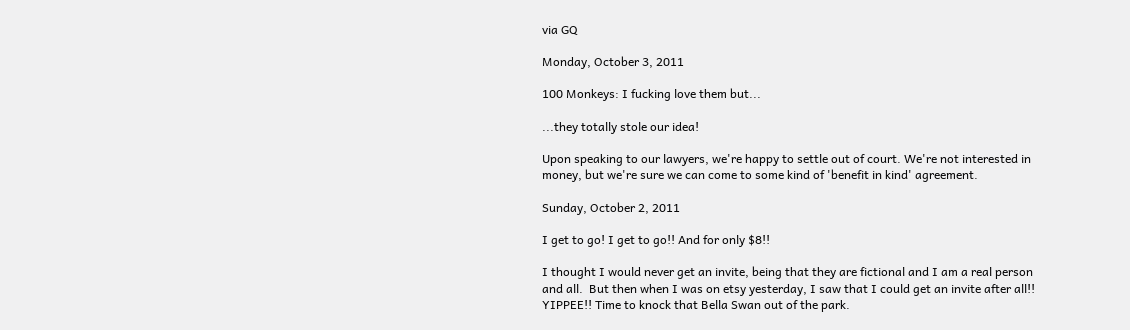via GQ

Monday, October 3, 2011

100 Monkeys: I fucking love them but...

...they totally stole our idea!

Upon speaking to our lawyers, we're happy to settle out of court. We're not interested in money, but we're sure we can come to some kind of 'benefit in kind' agreement.

Sunday, October 2, 2011

I get to go! I get to go!! And for only $8!!

I thought I would never get an invite, being that they are fictional and I am a real person and all.  But then when I was on etsy yesterday, I saw that I could get an invite after all!! YIPPEE!! Time to knock that Bella Swan out of the park.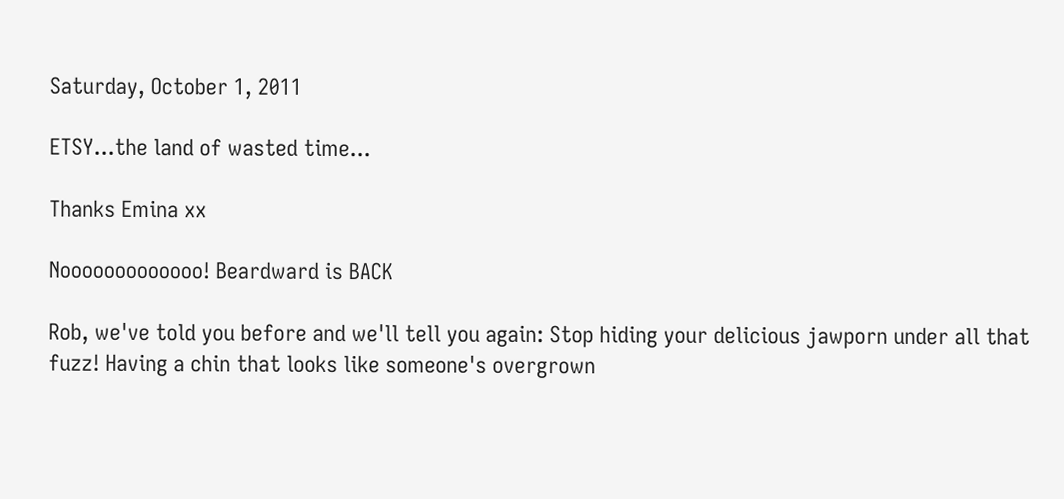Saturday, October 1, 2011

ETSY...the land of wasted time...

Thanks Emina xx

Nooooooooooooo! Beardward is BACK

Rob, we've told you before and we'll tell you again: Stop hiding your delicious jawporn under all that fuzz! Having a chin that looks like someone's overgrown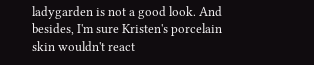ladygarden is not a good look. And besides, I'm sure Kristen's porcelain skin wouldn't react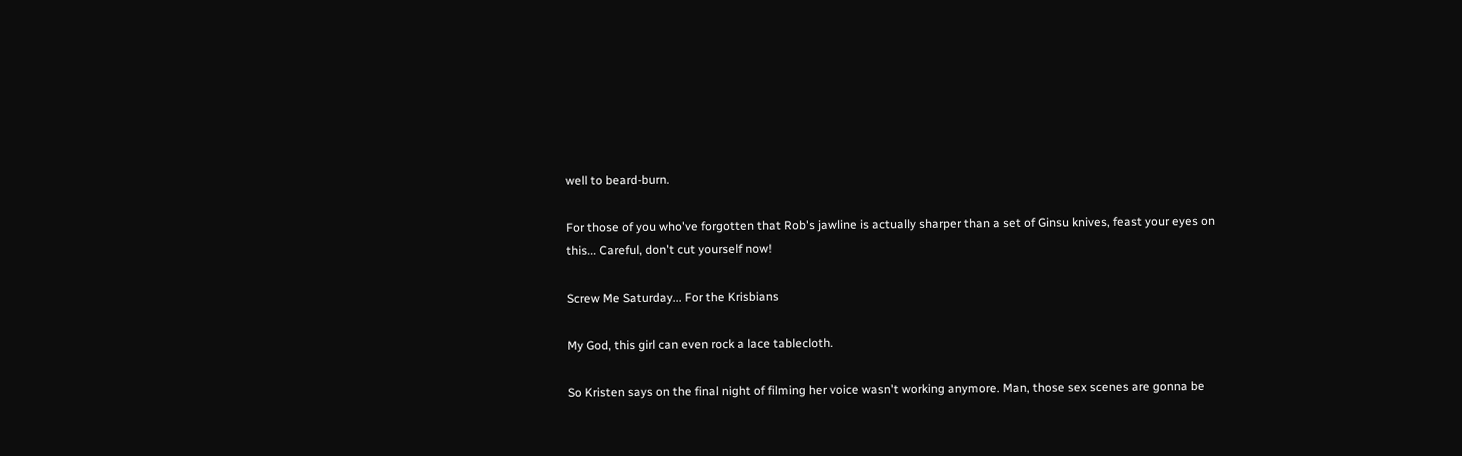well to beard-burn.

For those of you who've forgotten that Rob's jawline is actually sharper than a set of Ginsu knives, feast your eyes on this... Careful, don't cut yourself now!

Screw Me Saturday... For the Krisbians

My God, this girl can even rock a lace tablecloth.

So Kristen says on the final night of filming her voice wasn't working anymore. Man, those sex scenes are gonna be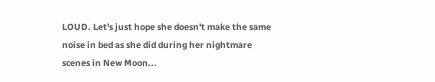LOUD. Let's just hope she doesn't make the same noise in bed as she did during her nightmare scenes in New Moon...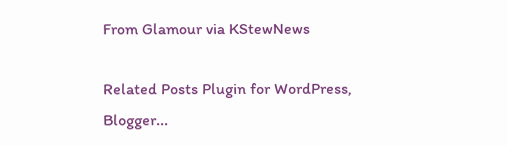From Glamour via KStewNews

Related Posts Plugin for WordPress, Blogger...